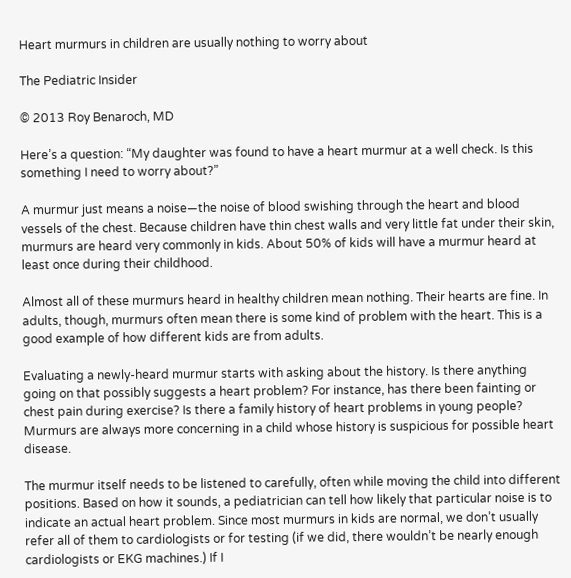Heart murmurs in children are usually nothing to worry about

The Pediatric Insider

© 2013 Roy Benaroch, MD

Here’s a question: “My daughter was found to have a heart murmur at a well check. Is this something I need to worry about?”

A murmur just means a noise—the noise of blood swishing through the heart and blood vessels of the chest. Because children have thin chest walls and very little fat under their skin, murmurs are heard very commonly in kids. About 50% of kids will have a murmur heard at least once during their childhood.

Almost all of these murmurs heard in healthy children mean nothing. Their hearts are fine. In adults, though, murmurs often mean there is some kind of problem with the heart. This is a good example of how different kids are from adults.

Evaluating a newly-heard murmur starts with asking about the history. Is there anything going on that possibly suggests a heart problem? For instance, has there been fainting or chest pain during exercise? Is there a family history of heart problems in young people? Murmurs are always more concerning in a child whose history is suspicious for possible heart disease.

The murmur itself needs to be listened to carefully, often while moving the child into different positions. Based on how it sounds, a pediatrician can tell how likely that particular noise is to indicate an actual heart problem. Since most murmurs in kids are normal, we don’t usually refer all of them to cardiologists or for testing (if we did, there wouldn’t be nearly enough cardiologists or EKG machines.) If I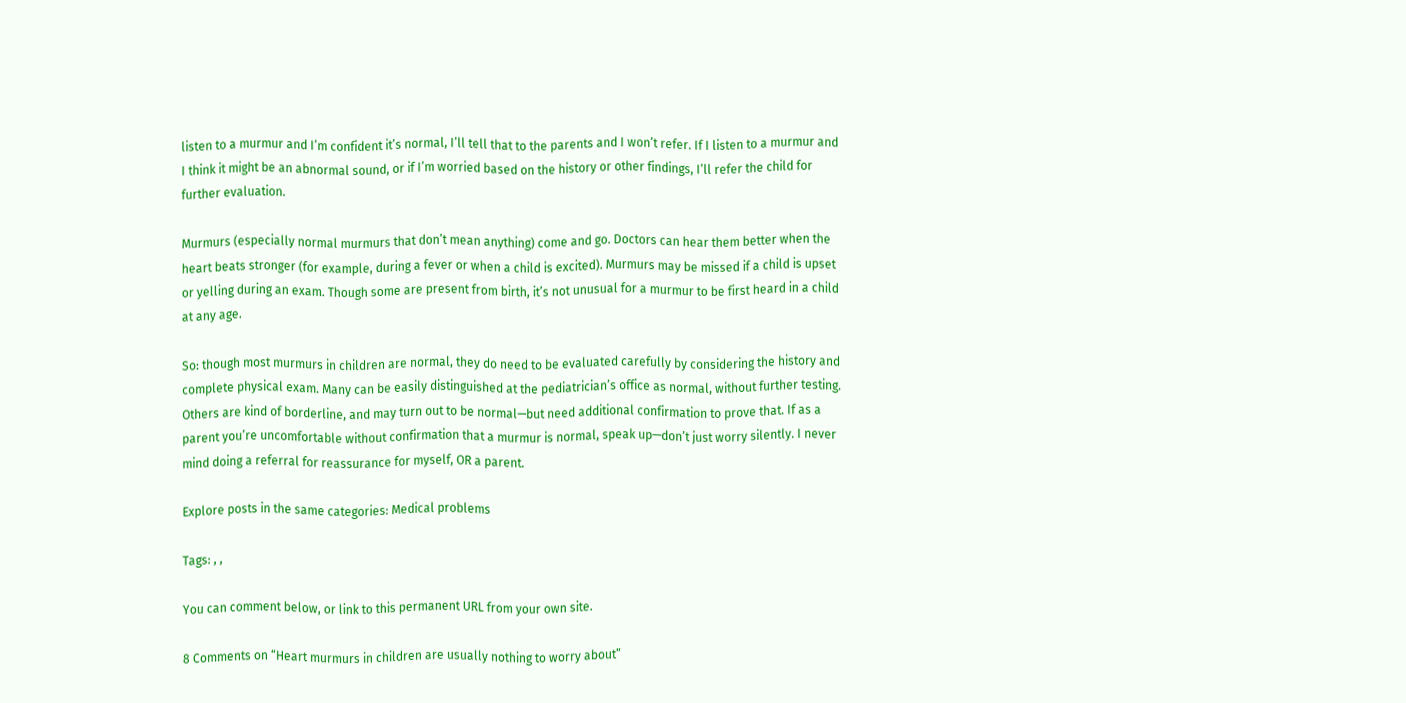listen to a murmur and I’m confident it’s normal, I’ll tell that to the parents and I won’t refer. If I listen to a murmur and I think it might be an abnormal sound, or if I’m worried based on the history or other findings, I’ll refer the child for further evaluation.

Murmurs (especially normal murmurs that don’t mean anything) come and go. Doctors can hear them better when the heart beats stronger (for example, during a fever or when a child is excited). Murmurs may be missed if a child is upset or yelling during an exam. Though some are present from birth, it’s not unusual for a murmur to be first heard in a child at any age.

So: though most murmurs in children are normal, they do need to be evaluated carefully by considering the history and complete physical exam. Many can be easily distinguished at the pediatrician’s office as normal, without further testing. Others are kind of borderline, and may turn out to be normal—but need additional confirmation to prove that. If as a parent you’re uncomfortable without confirmation that a murmur is normal, speak up—don’t just worry silently. I never mind doing a referral for reassurance for myself, OR a parent.

Explore posts in the same categories: Medical problems

Tags: , ,

You can comment below, or link to this permanent URL from your own site.

8 Comments on “Heart murmurs in children are usually nothing to worry about”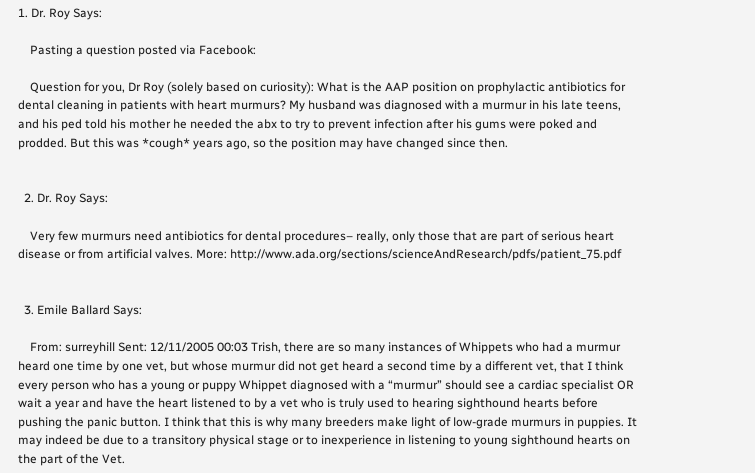1. Dr. Roy Says:

    Pasting a question posted via Facebook:

    Question for you, Dr Roy (solely based on curiosity): What is the AAP position on prophylactic antibiotics for dental cleaning in patients with heart murmurs? My husband was diagnosed with a murmur in his late teens, and his ped told his mother he needed the abx to try to prevent infection after his gums were poked and prodded. But this was *cough* years ago, so the position may have changed since then.


  2. Dr. Roy Says:

    Very few murmurs need antibiotics for dental procedures– really, only those that are part of serious heart disease or from artificial valves. More: http://www.ada.org/sections/scienceAndResearch/pdfs/patient_75.pdf


  3. Emile Ballard Says:

    From: surreyhill Sent: 12/11/2005 00:03 Trish, there are so many instances of Whippets who had a murmur heard one time by one vet, but whose murmur did not get heard a second time by a different vet, that I think every person who has a young or puppy Whippet diagnosed with a “murmur” should see a cardiac specialist OR wait a year and have the heart listened to by a vet who is truly used to hearing sighthound hearts before pushing the panic button. I think that this is why many breeders make light of low-grade murmurs in puppies. It may indeed be due to a transitory physical stage or to inexperience in listening to young sighthound hearts on the part of the Vet.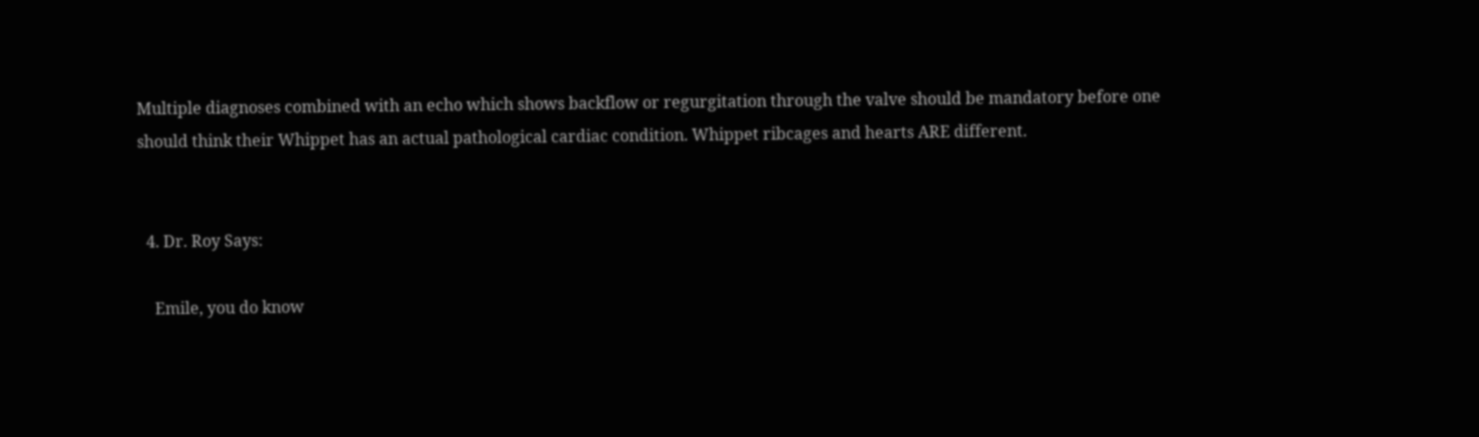Multiple diagnoses combined with an echo which shows backflow or regurgitation through the valve should be mandatory before one should think their Whippet has an actual pathological cardiac condition. Whippet ribcages and hearts ARE different.


  4. Dr. Roy Says:

    Emile, you do know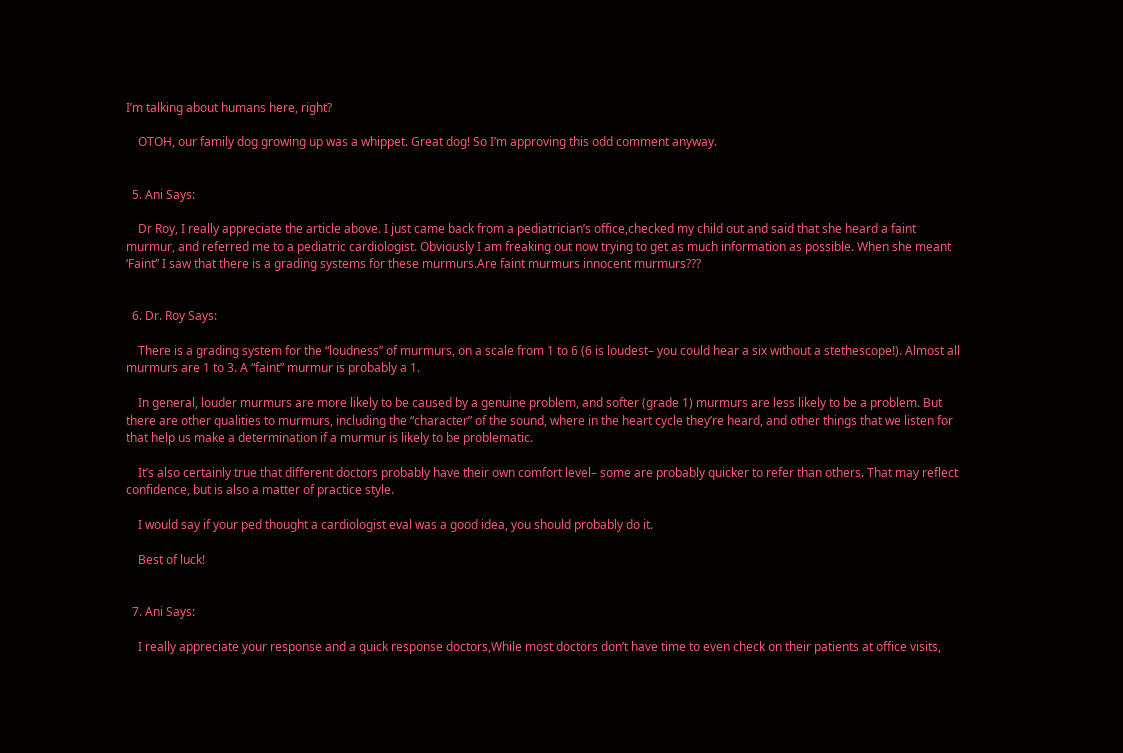I’m talking about humans here, right?

    OTOH, our family dog growing up was a whippet. Great dog! So I’m approving this odd comment anyway.


  5. Ani Says:

    Dr Roy, I really appreciate the article above. I just came back from a pediatrician’s office,checked my child out and said that she heard a faint murmur, and referred me to a pediatric cardiologist. Obviously I am freaking out now trying to get as much information as possible. When she meant ‘Faint” I saw that there is a grading systems for these murmurs.Are faint murmurs innocent murmurs???


  6. Dr. Roy Says:

    There is a grading system for the “loudness” of murmurs, on a scale from 1 to 6 (6 is loudest– you could hear a six without a stethescope!). Almost all murmurs are 1 to 3. A “faint” murmur is probably a 1.

    In general, louder murmurs are more likely to be caused by a genuine problem, and softer (grade 1) murmurs are less likely to be a problem. But there are other qualities to murmurs, including the “character” of the sound, where in the heart cycle they’re heard, and other things that we listen for that help us make a determination if a murmur is likely to be problematic.

    It’s also certainly true that different doctors probably have their own comfort level– some are probably quicker to refer than others. That may reflect confidence, but is also a matter of practice style.

    I would say if your ped thought a cardiologist eval was a good idea, you should probably do it.

    Best of luck!


  7. Ani Says:

    I really appreciate your response and a quick response doctors,While most doctors don’t have time to even check on their patients at office visits,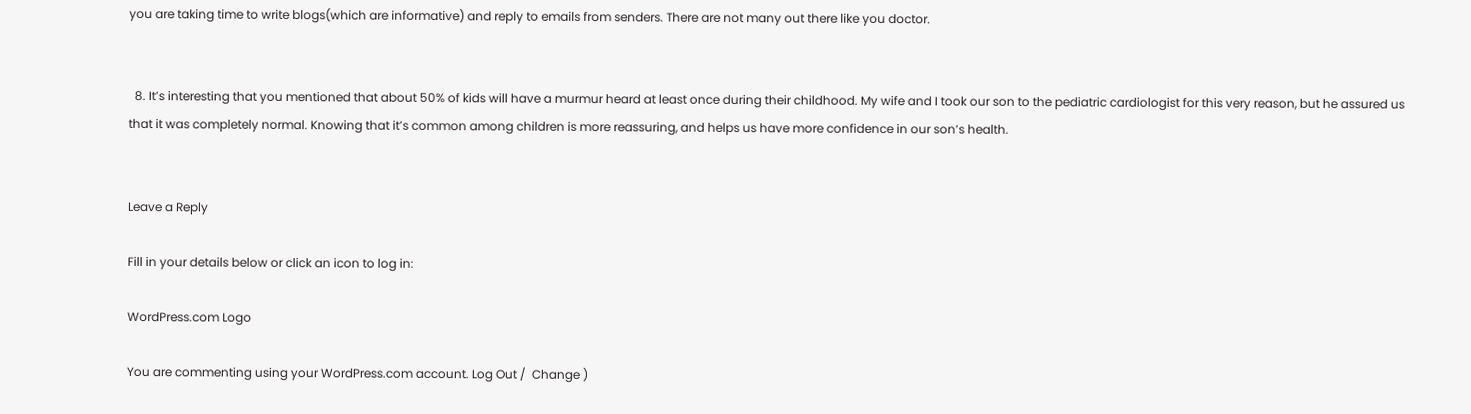you are taking time to write blogs(which are informative) and reply to emails from senders. There are not many out there like you doctor.


  8. It’s interesting that you mentioned that about 50% of kids will have a murmur heard at least once during their childhood. My wife and I took our son to the pediatric cardiologist for this very reason, but he assured us that it was completely normal. Knowing that it’s common among children is more reassuring, and helps us have more confidence in our son’s health.


Leave a Reply

Fill in your details below or click an icon to log in:

WordPress.com Logo

You are commenting using your WordPress.com account. Log Out /  Change )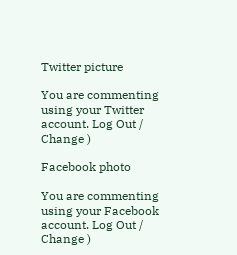Twitter picture

You are commenting using your Twitter account. Log Out /  Change )

Facebook photo

You are commenting using your Facebook account. Log Out /  Change )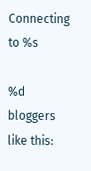Connecting to %s

%d bloggers like this: